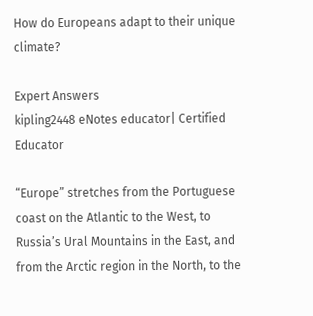How do Europeans adapt to their unique climate?

Expert Answers
kipling2448 eNotes educator| Certified Educator

“Europe” stretches from the Portuguese coast on the Atlantic to the West, to Russia’s Ural Mountains in the East, and from the Arctic region in the North, to the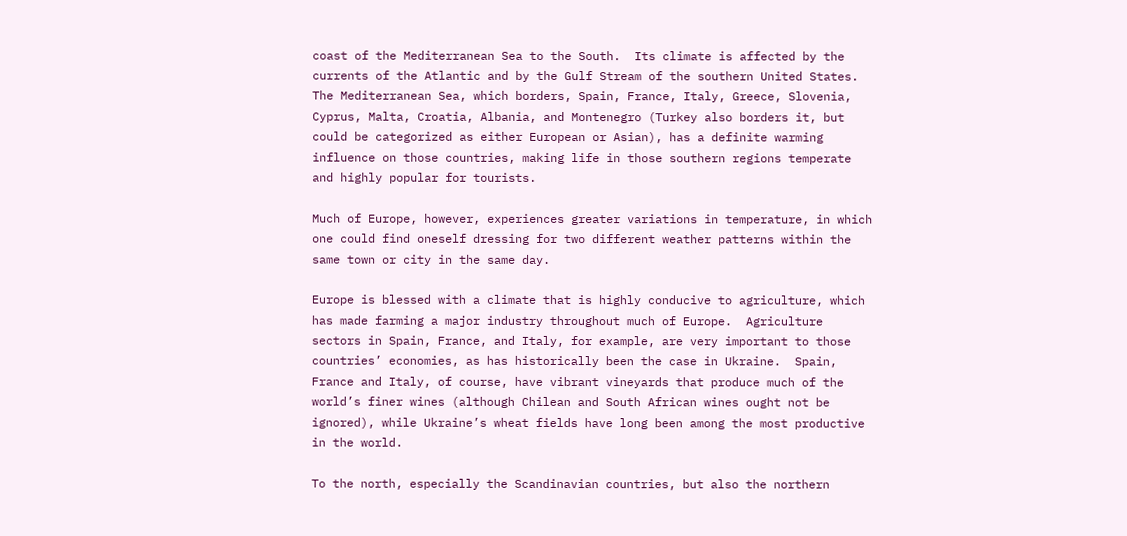coast of the Mediterranean Sea to the South.  Its climate is affected by the currents of the Atlantic and by the Gulf Stream of the southern United States.  The Mediterranean Sea, which borders, Spain, France, Italy, Greece, Slovenia, Cyprus, Malta, Croatia, Albania, and Montenegro (Turkey also borders it, but could be categorized as either European or Asian), has a definite warming influence on those countries, making life in those southern regions temperate and highly popular for tourists.

Much of Europe, however, experiences greater variations in temperature, in which one could find oneself dressing for two different weather patterns within the same town or city in the same day.

Europe is blessed with a climate that is highly conducive to agriculture, which has made farming a major industry throughout much of Europe.  Agriculture sectors in Spain, France, and Italy, for example, are very important to those countries’ economies, as has historically been the case in Ukraine.  Spain, France and Italy, of course, have vibrant vineyards that produce much of the world’s finer wines (although Chilean and South African wines ought not be ignored), while Ukraine’s wheat fields have long been among the most productive in the world.

To the north, especially the Scandinavian countries, but also the northern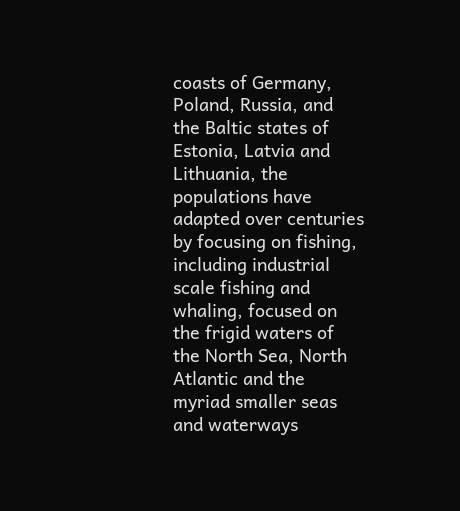coasts of Germany, Poland, Russia, and the Baltic states of Estonia, Latvia and Lithuania, the populations have adapted over centuries by focusing on fishing, including industrial scale fishing and whaling, focused on the frigid waters of the North Sea, North Atlantic and the myriad smaller seas and waterways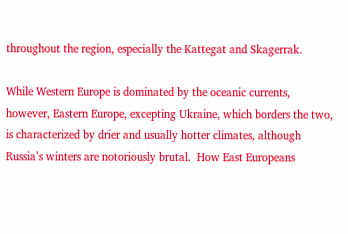throughout the region, especially the Kattegat and Skagerrak.

While Western Europe is dominated by the oceanic currents, however, Eastern Europe, excepting Ukraine, which borders the two, is characterized by drier and usually hotter climates, although Russia’s winters are notoriously brutal.  How East Europeans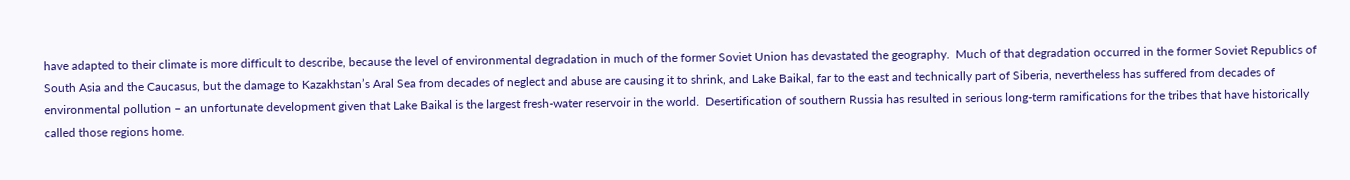have adapted to their climate is more difficult to describe, because the level of environmental degradation in much of the former Soviet Union has devastated the geography.  Much of that degradation occurred in the former Soviet Republics of South Asia and the Caucasus, but the damage to Kazakhstan’s Aral Sea from decades of neglect and abuse are causing it to shrink, and Lake Baikal, far to the east and technically part of Siberia, nevertheless has suffered from decades of environmental pollution – an unfortunate development given that Lake Baikal is the largest fresh-water reservoir in the world.  Desertification of southern Russia has resulted in serious long-term ramifications for the tribes that have historically called those regions home.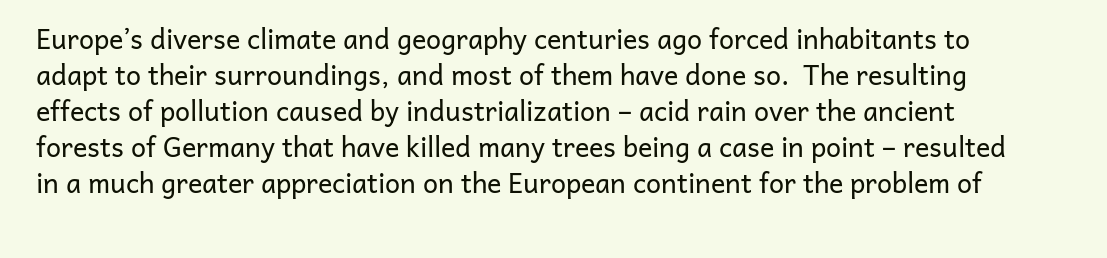Europe’s diverse climate and geography centuries ago forced inhabitants to adapt to their surroundings, and most of them have done so.  The resulting effects of pollution caused by industrialization – acid rain over the ancient forests of Germany that have killed many trees being a case in point – resulted in a much greater appreciation on the European continent for the problem of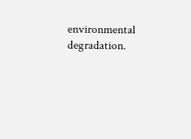environmental degradation.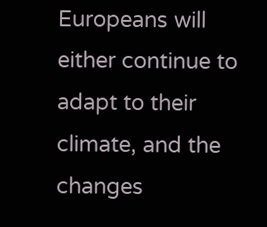Europeans will either continue to adapt to their climate, and the changes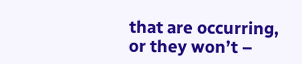that are occurring, or they won’t –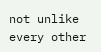not unlike every other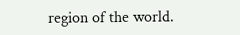region of the world.